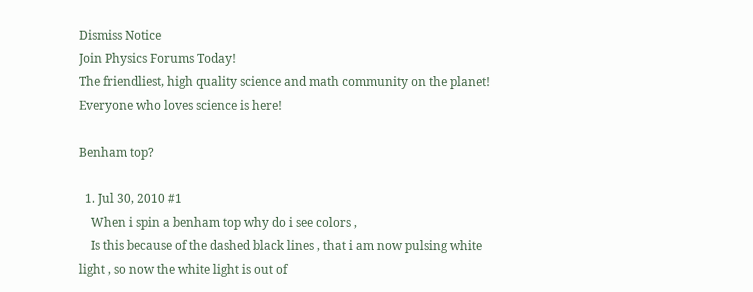Dismiss Notice
Join Physics Forums Today!
The friendliest, high quality science and math community on the planet! Everyone who loves science is here!

Benham top?

  1. Jul 30, 2010 #1
    When i spin a benham top why do i see colors ,
    Is this because of the dashed black lines , that i am now pulsing white light , so now the white light is out of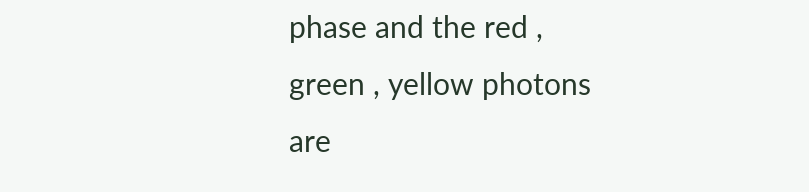phase and the red , green , yellow photons are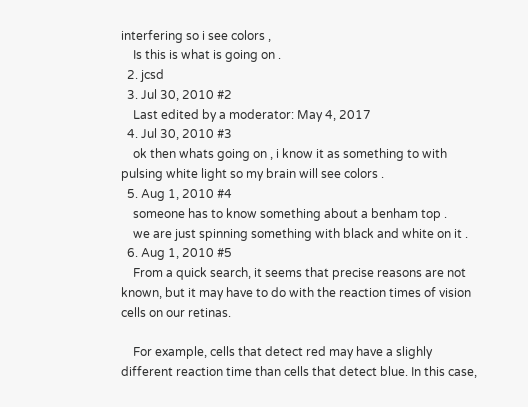interfering so i see colors ,
    Is this is what is going on .
  2. jcsd
  3. Jul 30, 2010 #2
    Last edited by a moderator: May 4, 2017
  4. Jul 30, 2010 #3
    ok then whats going on , i know it as something to with pulsing white light so my brain will see colors .
  5. Aug 1, 2010 #4
    someone has to know something about a benham top .
    we are just spinning something with black and white on it .
  6. Aug 1, 2010 #5
    From a quick search, it seems that precise reasons are not known, but it may have to do with the reaction times of vision cells on our retinas.

    For example, cells that detect red may have a slighly different reaction time than cells that detect blue. In this case,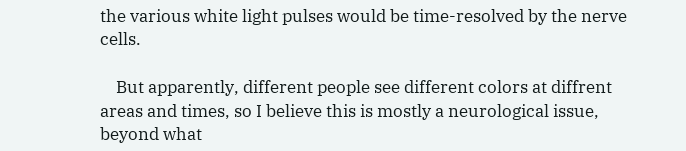the various white light pulses would be time-resolved by the nerve cells.

    But apparently, different people see different colors at diffrent areas and times, so I believe this is mostly a neurological issue, beyond what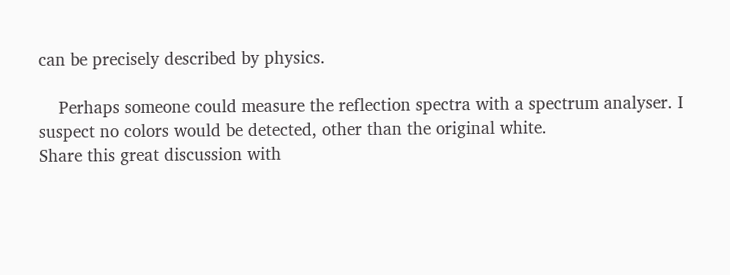can be precisely described by physics.

    Perhaps someone could measure the reflection spectra with a spectrum analyser. I suspect no colors would be detected, other than the original white.
Share this great discussion with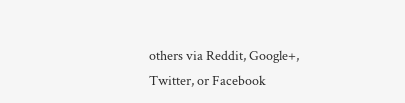others via Reddit, Google+, Twitter, or Facebook